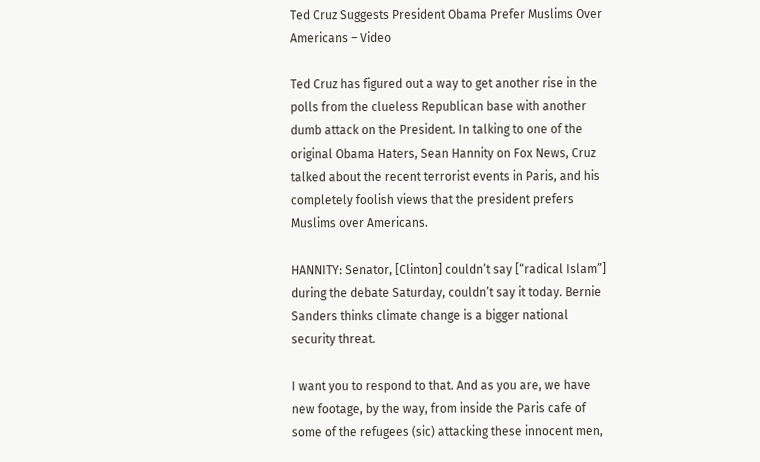Ted Cruz Suggests President Obama Prefer Muslims Over Americans – Video

Ted Cruz has figured out a way to get another rise in the polls from the clueless Republican base with another dumb attack on the President. In talking to one of the original Obama Haters, Sean Hannity on Fox News, Cruz talked about the recent terrorist events in Paris, and his completely foolish views that the president prefers Muslims over Americans.

HANNITY: Senator, [Clinton] couldn’t say [“radical Islam”] during the debate Saturday, couldn’t say it today. Bernie Sanders thinks climate change is a bigger national security threat.

I want you to respond to that. And as you are, we have new footage, by the way, from inside the Paris cafe of some of the refugees (sic) attacking these innocent men,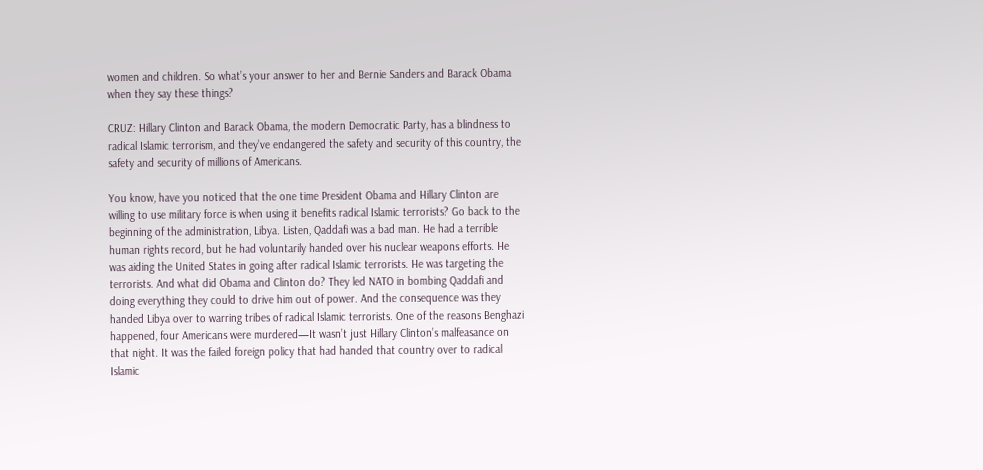women and children. So what’s your answer to her and Bernie Sanders and Barack Obama when they say these things?

CRUZ: Hillary Clinton and Barack Obama, the modern Democratic Party, has a blindness to radical Islamic terrorism, and they’ve endangered the safety and security of this country, the safety and security of millions of Americans.

You know, have you noticed that the one time President Obama and Hillary Clinton are willing to use military force is when using it benefits radical Islamic terrorists? Go back to the beginning of the administration, Libya. Listen, Qaddafi was a bad man. He had a terrible human rights record, but he had voluntarily handed over his nuclear weapons efforts. He was aiding the United States in going after radical Islamic terrorists. He was targeting the terrorists. And what did Obama and Clinton do? They led NATO in bombing Qaddafi and doing everything they could to drive him out of power. And the consequence was they handed Libya over to warring tribes of radical Islamic terrorists. One of the reasons Benghazi happened, four Americans were murdered—It wasn’t just Hillary Clinton’s malfeasance on that night. It was the failed foreign policy that had handed that country over to radical Islamic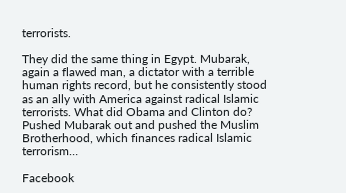terrorists.

They did the same thing in Egypt. Mubarak, again a flawed man, a dictator with a terrible human rights record, but he consistently stood as an ally with America against radical Islamic terrorists. What did Obama and Clinton do? Pushed Mubarak out and pushed the Muslim Brotherhood, which finances radical Islamic terrorism…

Facebook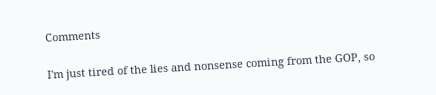Comments

I'm just tired of the lies and nonsense coming from the GOP, so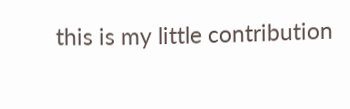this is my little contribution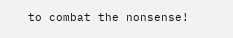to combat the nonsense!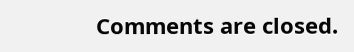Comments are closed.